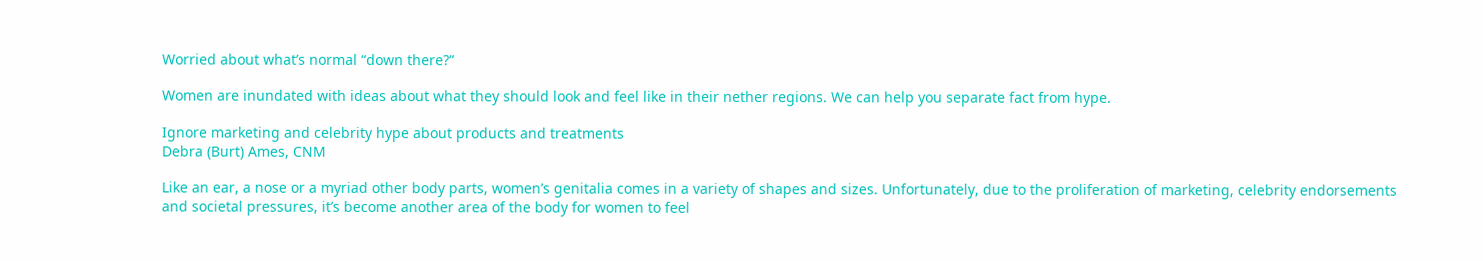Worried about what’s normal “down there?”

Women are inundated with ideas about what they should look and feel like in their nether regions. We can help you separate fact from hype.

Ignore marketing and celebrity hype about products and treatments
Debra (Burt) Ames, CNM

Like an ear, a nose or a myriad other body parts, women’s genitalia comes in a variety of shapes and sizes. Unfortunately, due to the proliferation of marketing, celebrity endorsements and societal pressures, it’s become another area of the body for women to feel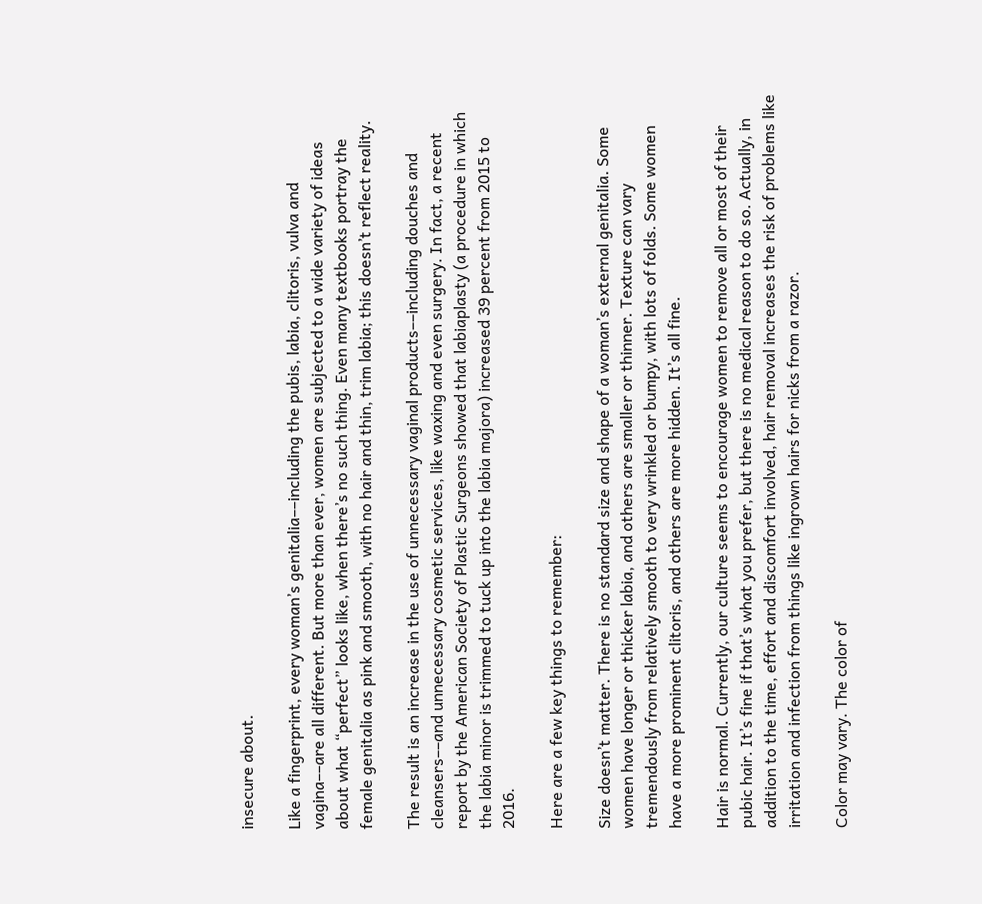insecure about.

Like a fingerprint, every woman’s genitalia––including the pubis, labia, clitoris, vulva and vagina––are all different. But more than ever, women are subjected to a wide variety of ideas about what “perfect” looks like, when there’s no such thing. Even many textbooks portray the female genitalia as pink and smooth, with no hair and thin, trim labia; this doesn’t reflect reality.

The result is an increase in the use of unnecessary vaginal products––including douches and cleansers––and unnecessary cosmetic services, like waxing and even surgery. In fact, a recent report by the American Society of Plastic Surgeons showed that labiaplasty (a procedure in which the labia minor is trimmed to tuck up into the labia majora) increased 39 percent from 2015 to 2016.

Here are a few key things to remember:

Size doesn’t matter. There is no standard size and shape of a woman’s external genitalia. Some women have longer or thicker labia, and others are smaller or thinner. Texture can vary tremendously from relatively smooth to very wrinkled or bumpy, with lots of folds. Some women have a more prominent clitoris, and others are more hidden. It’s all fine.

Hair is normal. Currently, our culture seems to encourage women to remove all or most of their pubic hair. It’s fine if that’s what you prefer, but there is no medical reason to do so. Actually, in addition to the time, effort and discomfort involved, hair removal increases the risk of problems like irritation and infection from things like ingrown hairs for nicks from a razor.

Color may vary. The color of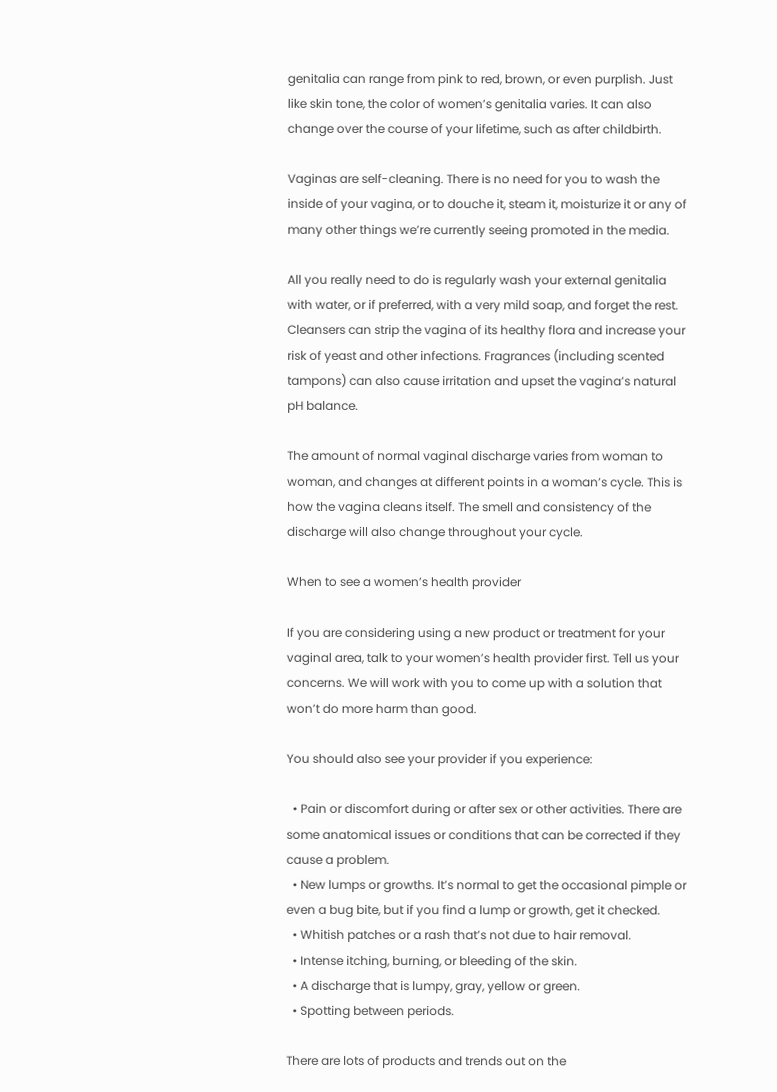genitalia can range from pink to red, brown, or even purplish. Just like skin tone, the color of women’s genitalia varies. It can also change over the course of your lifetime, such as after childbirth.

Vaginas are self-cleaning. There is no need for you to wash the inside of your vagina, or to douche it, steam it, moisturize it or any of many other things we’re currently seeing promoted in the media.

All you really need to do is regularly wash your external genitalia with water, or if preferred, with a very mild soap, and forget the rest. Cleansers can strip the vagina of its healthy flora and increase your risk of yeast and other infections. Fragrances (including scented tampons) can also cause irritation and upset the vagina’s natural pH balance.

The amount of normal vaginal discharge varies from woman to woman, and changes at different points in a woman’s cycle. This is how the vagina cleans itself. The smell and consistency of the discharge will also change throughout your cycle.

When to see a women’s health provider

If you are considering using a new product or treatment for your vaginal area, talk to your women’s health provider first. Tell us your concerns. We will work with you to come up with a solution that won’t do more harm than good.

You should also see your provider if you experience:

  • Pain or discomfort during or after sex or other activities. There are some anatomical issues or conditions that can be corrected if they cause a problem.
  • New lumps or growths. It’s normal to get the occasional pimple or even a bug bite, but if you find a lump or growth, get it checked.
  • Whitish patches or a rash that’s not due to hair removal.
  • Intense itching, burning, or bleeding of the skin.
  • A discharge that is lumpy, gray, yellow or green.
  • Spotting between periods.

There are lots of products and trends out on the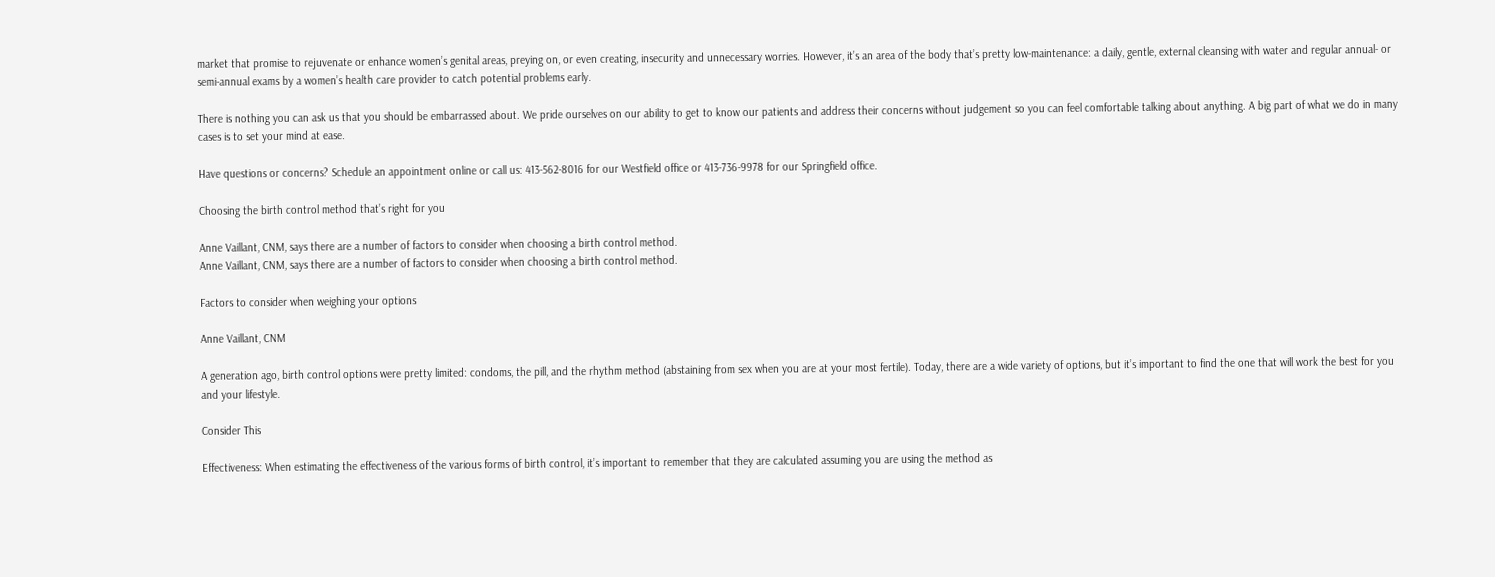market that promise to rejuvenate or enhance women’s genital areas, preying on, or even creating, insecurity and unnecessary worries. However, it’s an area of the body that’s pretty low-maintenance: a daily, gentle, external cleansing with water and regular annual- or semi-annual exams by a women’s health care provider to catch potential problems early.

There is nothing you can ask us that you should be embarrassed about. We pride ourselves on our ability to get to know our patients and address their concerns without judgement so you can feel comfortable talking about anything. A big part of what we do in many cases is to set your mind at ease.

Have questions or concerns? Schedule an appointment online or call us: 413-562-8016 for our Westfield office or 413-736-9978 for our Springfield office.

Choosing the birth control method that’s right for you

Anne Vaillant, CNM, says there are a number of factors to consider when choosing a birth control method.
Anne Vaillant, CNM, says there are a number of factors to consider when choosing a birth control method.

Factors to consider when weighing your options

Anne Vaillant, CNM

A generation ago, birth control options were pretty limited: condoms, the pill, and the rhythm method (abstaining from sex when you are at your most fertile). Today, there are a wide variety of options, but it’s important to find the one that will work the best for you and your lifestyle.

Consider This

Effectiveness: When estimating the effectiveness of the various forms of birth control, it’s important to remember that they are calculated assuming you are using the method as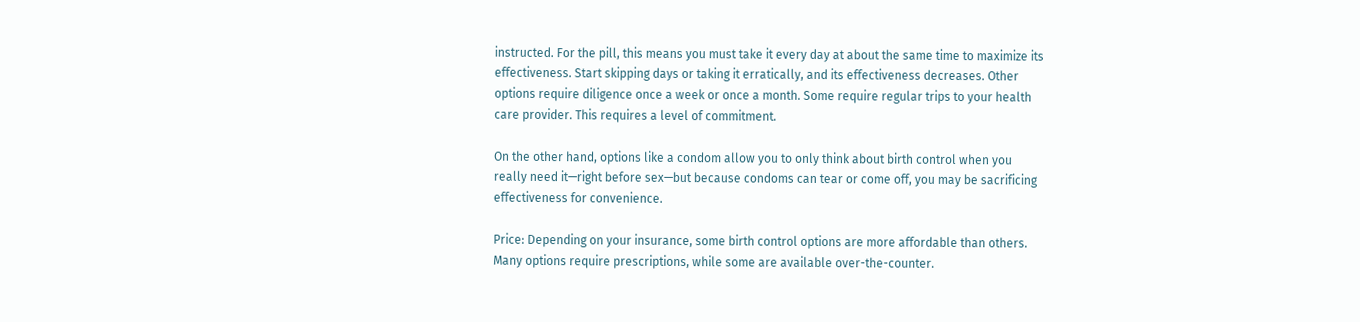instructed. For the pill, this means you must take it every day at about the same time to maximize its effectiveness. Start skipping days or taking it erratically, and its effectiveness decreases. Other options require diligence once a week or once a month. Some require regular trips to your health care provider. This requires a level of commitment.

On the other hand, options like a condom allow you to only think about birth control when you really need it—right before sex—but because condoms can tear or come off, you may be sacrificing effectiveness for convenience.

Price: Depending on your insurance, some birth control options are more affordable than others. Many options require prescriptions, while some are available over-the-counter.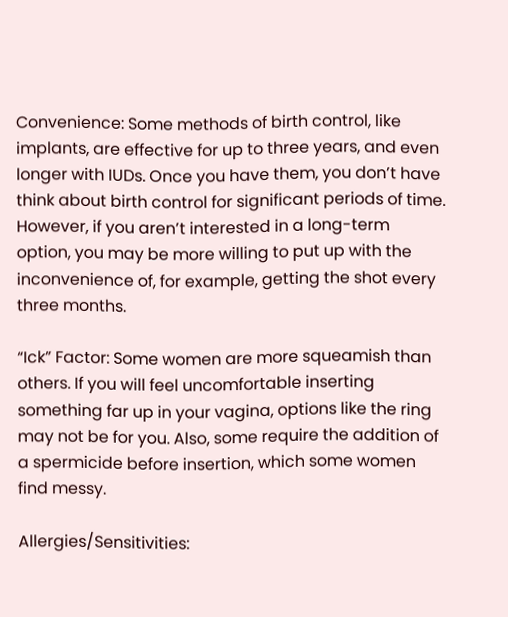Convenience: Some methods of birth control, like implants, are effective for up to three years, and even longer with IUDs. Once you have them, you don’t have think about birth control for significant periods of time. However, if you aren’t interested in a long-term option, you may be more willing to put up with the inconvenience of, for example, getting the shot every three months.

“Ick” Factor: Some women are more squeamish than others. If you will feel uncomfortable inserting something far up in your vagina, options like the ring may not be for you. Also, some require the addition of a spermicide before insertion, which some women find messy.

Allergies/Sensitivities: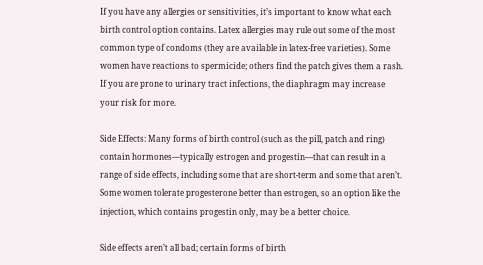If you have any allergies or sensitivities, it’s important to know what each birth control option contains. Latex allergies may rule out some of the most common type of condoms (they are available in latex-free varieties). Some women have reactions to spermicide; others find the patch gives them a rash. If you are prone to urinary tract infections, the diaphragm may increase your risk for more.

Side Effects: Many forms of birth control (such as the pill, patch and ring) contain hormones—typically estrogen and progestin—that can result in a range of side effects, including some that are short-term and some that aren’t. Some women tolerate progesterone better than estrogen, so an option like the injection, which contains progestin only, may be a better choice.

Side effects aren’t all bad; certain forms of birth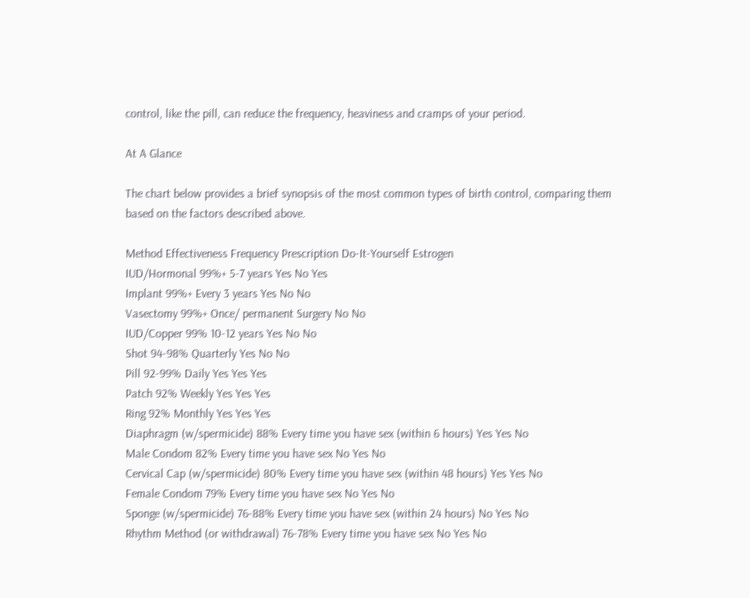control, like the pill, can reduce the frequency, heaviness and cramps of your period.

At A Glance

The chart below provides a brief synopsis of the most common types of birth control, comparing them based on the factors described above.

Method Effectiveness Frequency Prescription Do-It-Yourself Estrogen
IUD/Hormonal 99%+ 5-7 years Yes No Yes
Implant 99%+ Every 3 years Yes No No
Vasectomy 99%+ Once/ permanent Surgery No No
IUD/Copper 99% 10-12 years Yes No No
Shot 94-98% Quarterly Yes No No
Pill 92-99% Daily Yes Yes Yes
Patch 92% Weekly Yes Yes Yes
Ring 92% Monthly Yes Yes Yes
Diaphragm (w/spermicide) 88% Every time you have sex (within 6 hours) Yes Yes No
Male Condom 82% Every time you have sex No Yes No
Cervical Cap (w/spermicide) 80% Every time you have sex (within 48 hours) Yes Yes No
Female Condom 79% Every time you have sex No Yes No
Sponge (w/spermicide) 76-88% Every time you have sex (within 24 hours) No Yes No
Rhythm Method (or withdrawal) 76-78% Every time you have sex No Yes No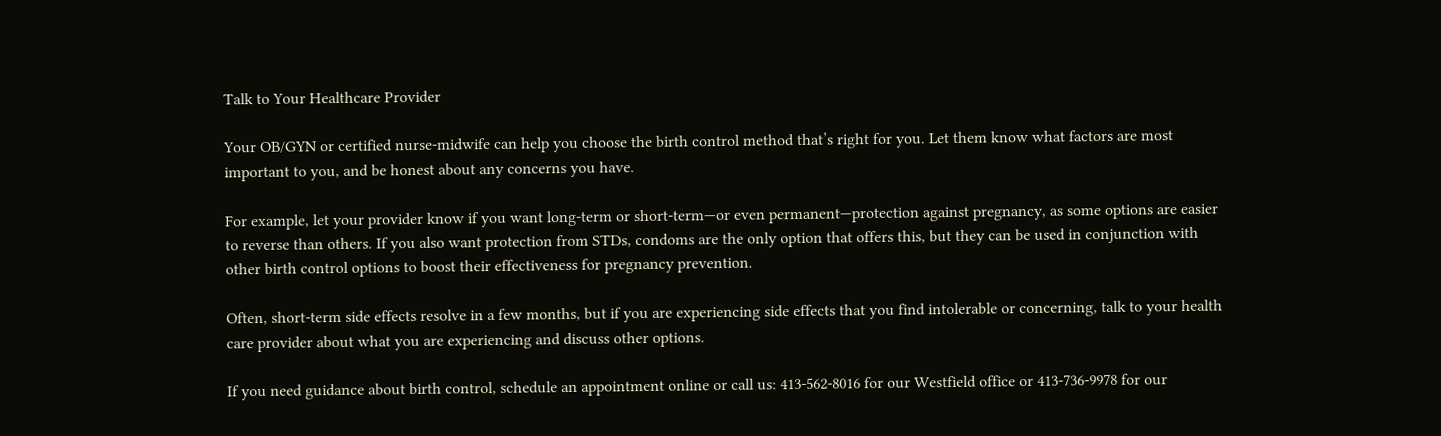Talk to Your Healthcare Provider

Your OB/GYN or certified nurse-midwife can help you choose the birth control method that’s right for you. Let them know what factors are most important to you, and be honest about any concerns you have.

For example, let your provider know if you want long-term or short-term—or even permanent—protection against pregnancy, as some options are easier to reverse than others. If you also want protection from STDs, condoms are the only option that offers this, but they can be used in conjunction with other birth control options to boost their effectiveness for pregnancy prevention.

Often, short-term side effects resolve in a few months, but if you are experiencing side effects that you find intolerable or concerning, talk to your health care provider about what you are experiencing and discuss other options.

If you need guidance about birth control, schedule an appointment online or call us: 413-562-8016 for our Westfield office or 413-736-9978 for our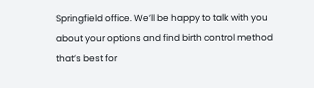Springfield office. We’ll be happy to talk with you about your options and find birth control method that’s best for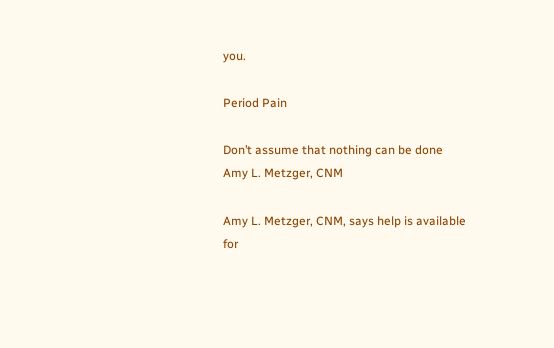you.

Period Pain

Don’t assume that nothing can be done
Amy L. Metzger, CNM

Amy L. Metzger, CNM, says help is available for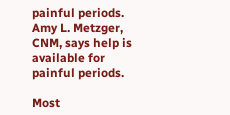painful periods.
Amy L. Metzger, CNM, says help is available for painful periods.

Most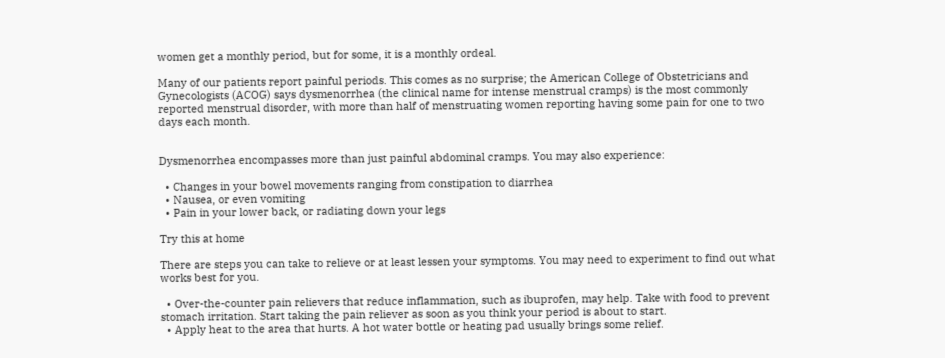women get a monthly period, but for some, it is a monthly ordeal.

Many of our patients report painful periods. This comes as no surprise; the American College of Obstetricians and Gynecologists (ACOG) says dysmenorrhea (the clinical name for intense menstrual cramps) is the most commonly reported menstrual disorder, with more than half of menstruating women reporting having some pain for one to two days each month.


Dysmenorrhea encompasses more than just painful abdominal cramps. You may also experience:

  • Changes in your bowel movements ranging from constipation to diarrhea
  • Nausea, or even vomiting
  • Pain in your lower back, or radiating down your legs

Try this at home

There are steps you can take to relieve or at least lessen your symptoms. You may need to experiment to find out what works best for you.

  • Over-the-counter pain relievers that reduce inflammation, such as ibuprofen, may help. Take with food to prevent stomach irritation. Start taking the pain reliever as soon as you think your period is about to start.
  • Apply heat to the area that hurts. A hot water bottle or heating pad usually brings some relief.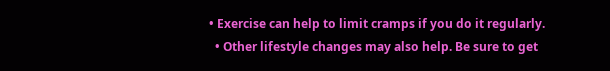• Exercise can help to limit cramps if you do it regularly.
  • Other lifestyle changes may also help. Be sure to get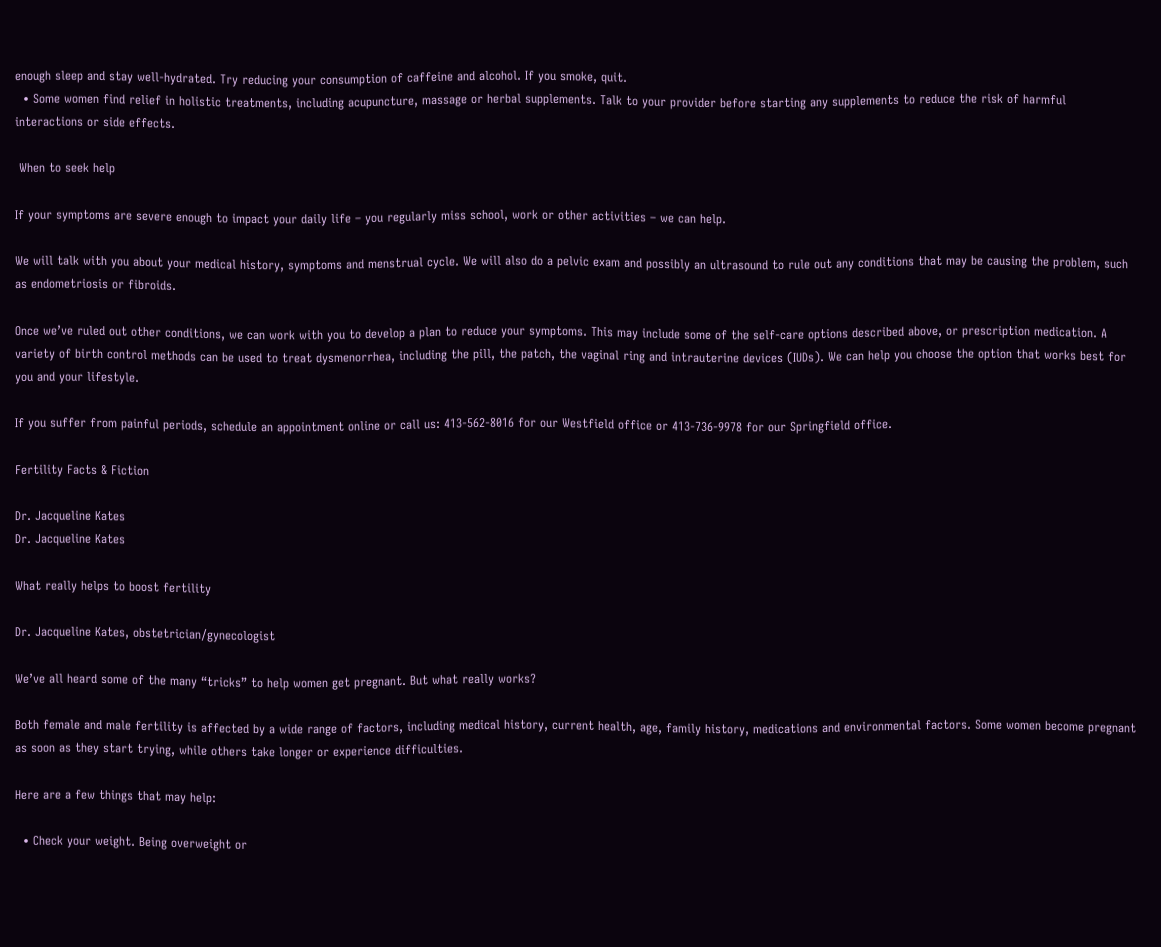enough sleep and stay well-hydrated. Try reducing your consumption of caffeine and alcohol. If you smoke, quit.
  • Some women find relief in holistic treatments, including acupuncture, massage or herbal supplements. Talk to your provider before starting any supplements to reduce the risk of harmful interactions or side effects.

 When to seek help

If your symptoms are severe enough to impact your daily life – you regularly miss school, work or other activities – we can help.

We will talk with you about your medical history, symptoms and menstrual cycle. We will also do a pelvic exam and possibly an ultrasound to rule out any conditions that may be causing the problem, such as endometriosis or fibroids.

Once we’ve ruled out other conditions, we can work with you to develop a plan to reduce your symptoms. This may include some of the self-care options described above, or prescription medication. A variety of birth control methods can be used to treat dysmenorrhea, including the pill, the patch, the vaginal ring and intrauterine devices (IUDs). We can help you choose the option that works best for you and your lifestyle.

If you suffer from painful periods, schedule an appointment online or call us: 413-562-8016 for our Westfield office or 413-736-9978 for our Springfield office.

Fertility Facts & Fiction

Dr. Jacqueline Kates
Dr. Jacqueline Kates

What really helps to boost fertility

Dr. Jacqueline Kates, obstetrician/gynecologist

We’ve all heard some of the many “tricks” to help women get pregnant. But what really works?

Both female and male fertility is affected by a wide range of factors, including medical history, current health, age, family history, medications and environmental factors. Some women become pregnant as soon as they start trying, while others take longer or experience difficulties.

Here are a few things that may help:

  • Check your weight. Being overweight or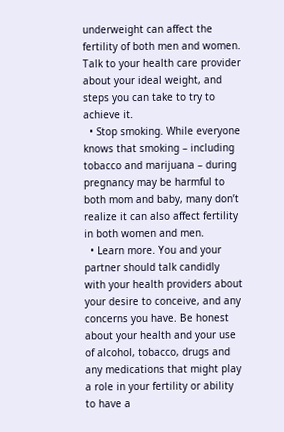underweight can affect the fertility of both men and women. Talk to your health care provider about your ideal weight, and steps you can take to try to achieve it.
  • Stop smoking. While everyone knows that smoking – including tobacco and marijuana – during pregnancy may be harmful to both mom and baby, many don’t realize it can also affect fertility in both women and men.
  • Learn more. You and your partner should talk candidly with your health providers about your desire to conceive, and any concerns you have. Be honest about your health and your use of alcohol, tobacco, drugs and any medications that might play a role in your fertility or ability to have a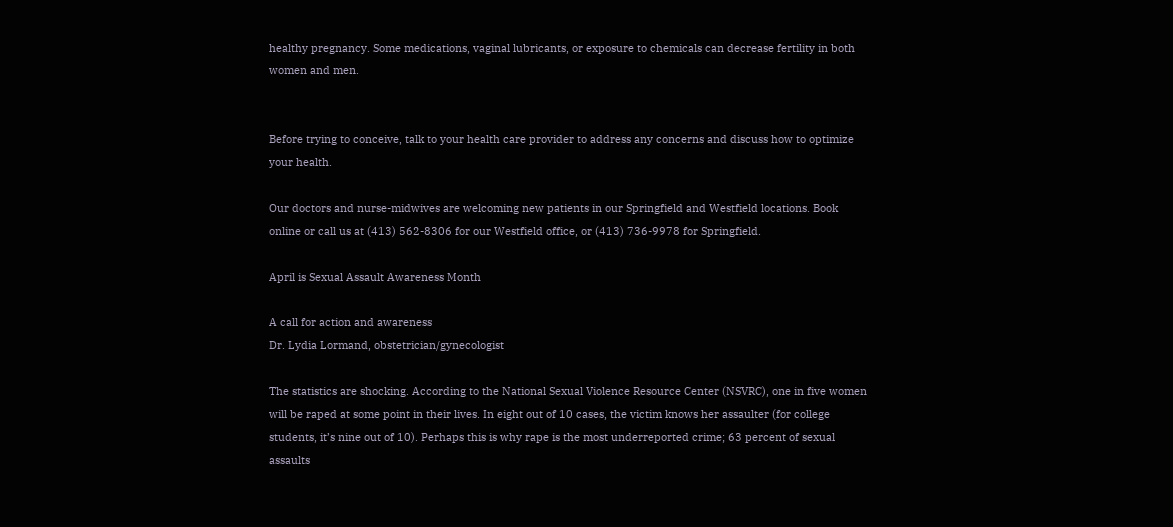healthy pregnancy. Some medications, vaginal lubricants, or exposure to chemicals can decrease fertility in both women and men.


Before trying to conceive, talk to your health care provider to address any concerns and discuss how to optimize your health.

Our doctors and nurse-midwives are welcoming new patients in our Springfield and Westfield locations. Book online or call us at (413) 562-8306 for our Westfield office, or (413) 736-9978 for Springfield.

April is Sexual Assault Awareness Month

A call for action and awareness
Dr. Lydia Lormand, obstetrician/gynecologist

The statistics are shocking. According to the National Sexual Violence Resource Center (NSVRC), one in five women will be raped at some point in their lives. In eight out of 10 cases, the victim knows her assaulter (for college students, it’s nine out of 10). Perhaps this is why rape is the most underreported crime; 63 percent of sexual assaults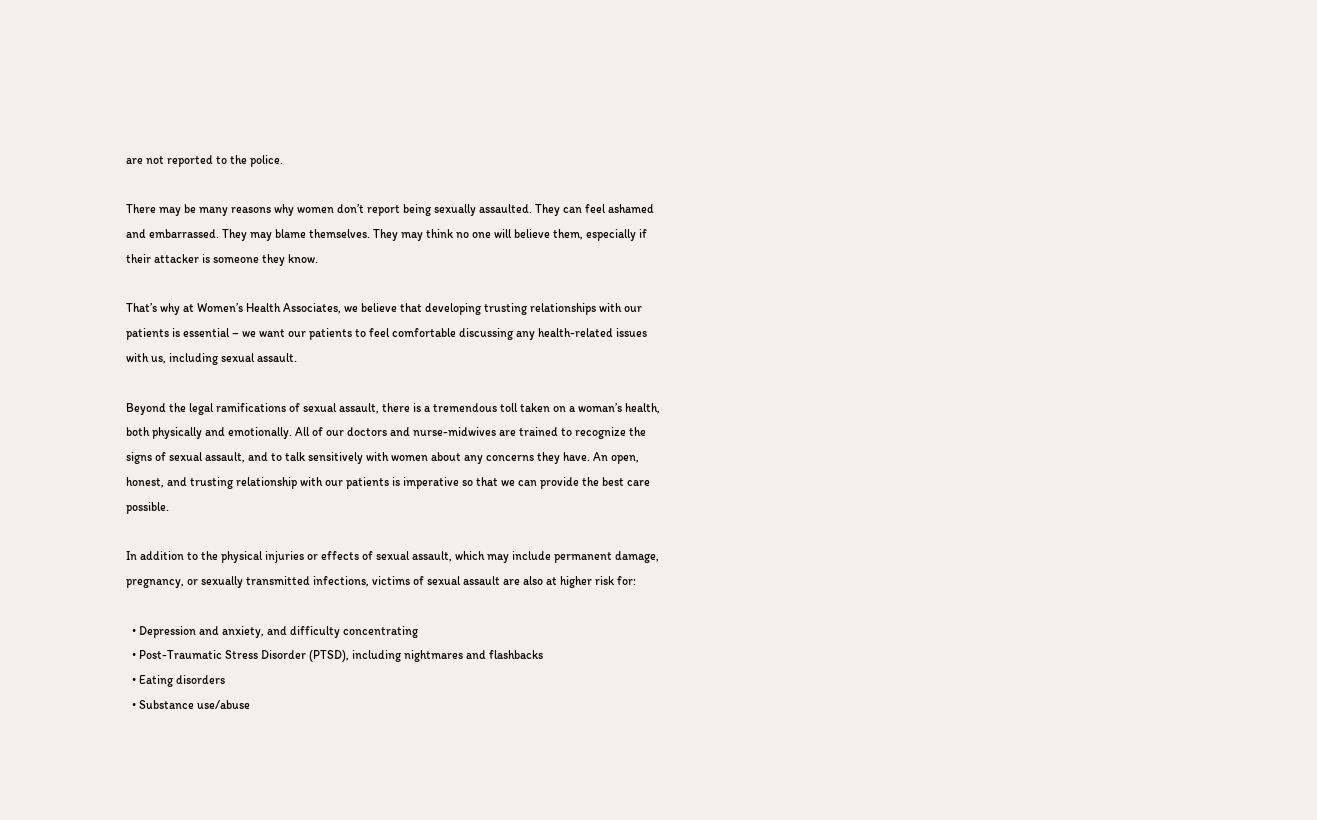are not reported to the police.

There may be many reasons why women don’t report being sexually assaulted. They can feel ashamed and embarrassed. They may blame themselves. They may think no one will believe them, especially if their attacker is someone they know.

That’s why at Women’s Health Associates, we believe that developing trusting relationships with our patients is essential – we want our patients to feel comfortable discussing any health-related issues with us, including sexual assault.

Beyond the legal ramifications of sexual assault, there is a tremendous toll taken on a woman’s health, both physically and emotionally. All of our doctors and nurse-midwives are trained to recognize the signs of sexual assault, and to talk sensitively with women about any concerns they have. An open, honest, and trusting relationship with our patients is imperative so that we can provide the best care possible.

In addition to the physical injuries or effects of sexual assault, which may include permanent damage, pregnancy, or sexually transmitted infections, victims of sexual assault are also at higher risk for:

  • Depression and anxiety, and difficulty concentrating
  • Post-Traumatic Stress Disorder (PTSD), including nightmares and flashbacks
  • Eating disorders
  • Substance use/abuse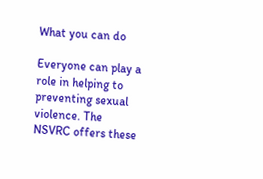What you can do

Everyone can play a role in helping to preventing sexual violence. The NSVRC offers these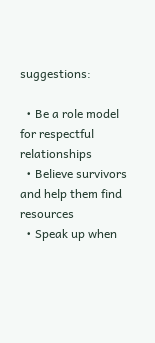suggestions:

  • Be a role model for respectful relationships
  • Believe survivors and help them find resources
  • Speak up when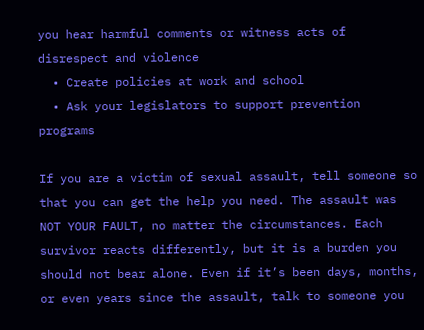you hear harmful comments or witness acts of disrespect and violence
  • Create policies at work and school
  • Ask your legislators to support prevention programs

If you are a victim of sexual assault, tell someone so that you can get the help you need. The assault was NOT YOUR FAULT, no matter the circumstances. Each survivor reacts differently, but it is a burden you should not bear alone. Even if it’s been days, months, or even years since the assault, talk to someone you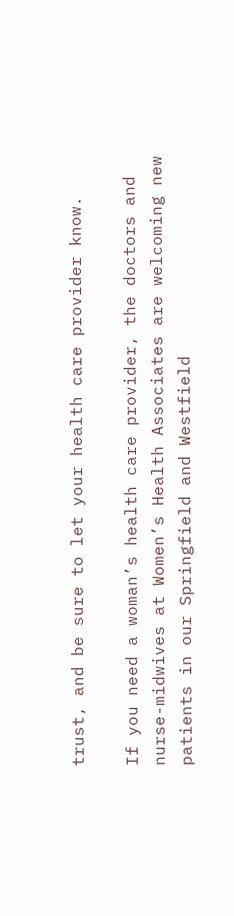trust, and be sure to let your health care provider know.

If you need a woman’s health care provider, the doctors and nurse-midwives at Women’s Health Associates are welcoming new patients in our Springfield and Westfield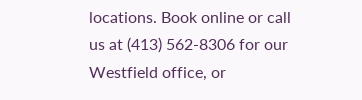locations. Book online or call us at (413) 562-8306 for our Westfield office, or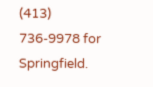(413) 736-9978 for Springfield.